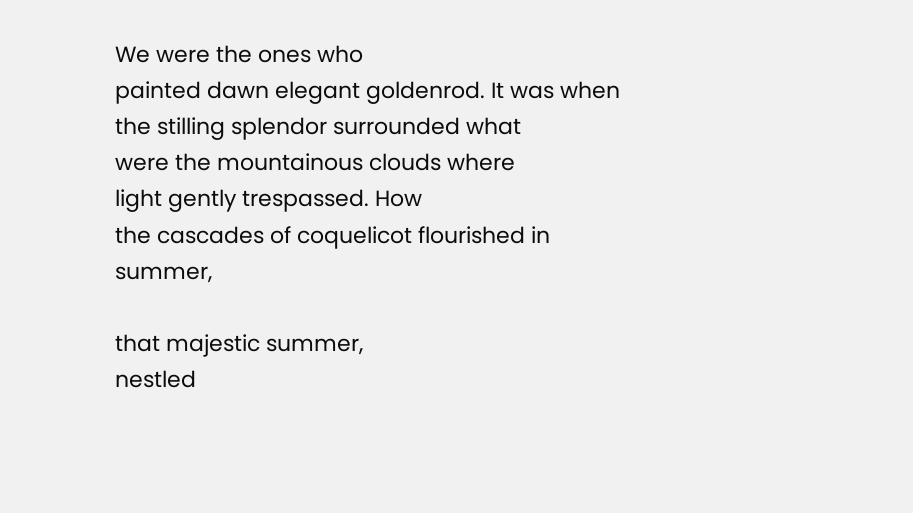We were the ones who
painted dawn elegant goldenrod. It was when
the stilling splendor surrounded what
were the mountainous clouds where
light gently trespassed. How
the cascades of coquelicot flourished in summer,

that majestic summer,
nestled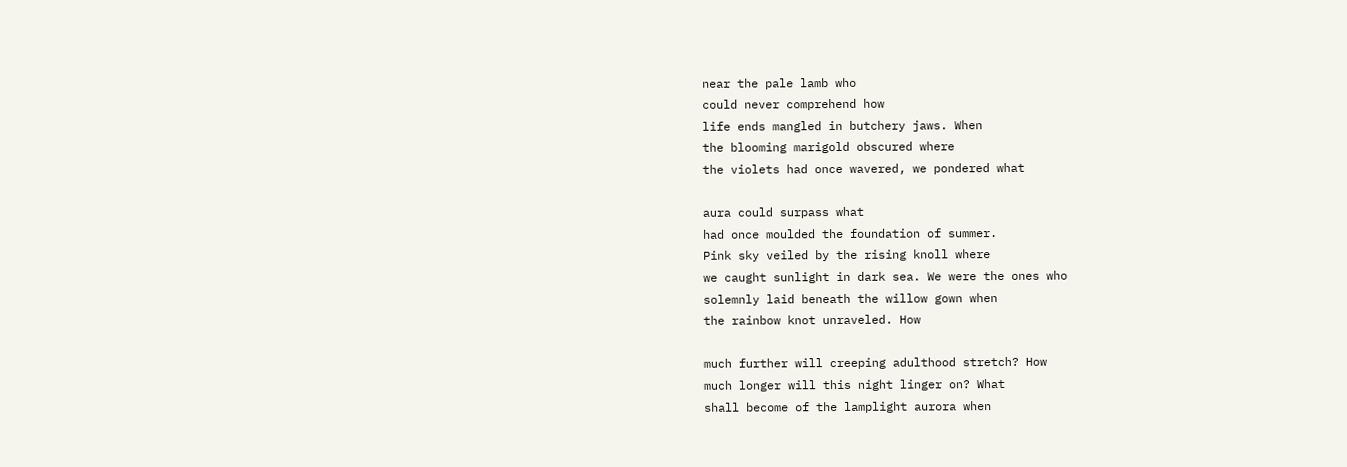near the pale lamb who
could never comprehend how
life ends mangled in butchery jaws. When
the blooming marigold obscured where
the violets had once wavered, we pondered what

aura could surpass what
had once moulded the foundation of summer.
Pink sky veiled by the rising knoll where
we caught sunlight in dark sea. We were the ones who
solemnly laid beneath the willow gown when
the rainbow knot unraveled. How

much further will creeping adulthood stretch? How
much longer will this night linger on? What
shall become of the lamplight aurora when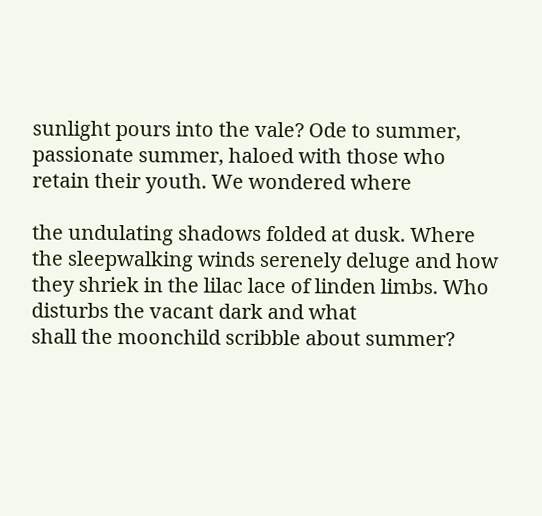sunlight pours into the vale? Ode to summer,
passionate summer, haloed with those who
retain their youth. We wondered where

the undulating shadows folded at dusk. Where
the sleepwalking winds serenely deluge and how
they shriek in the lilac lace of linden limbs. Who
disturbs the vacant dark and what
shall the moonchild scribble about summer?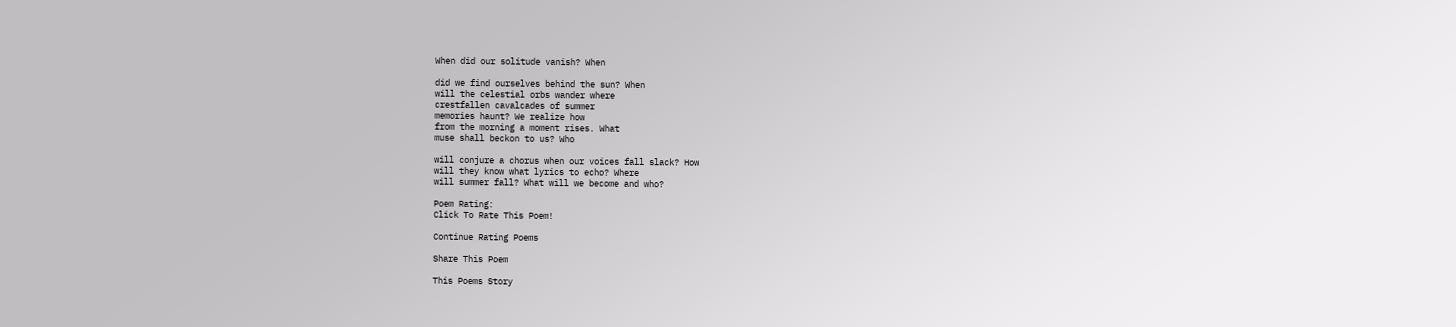When did our solitude vanish? When

did we find ourselves behind the sun? When
will the celestial orbs wander where
crestfallen cavalcades of summer
memories haunt? We realize how
from the morning a moment rises. What
muse shall beckon to us? Who

will conjure a chorus when our voices fall slack? How
will they know what lyrics to echo? Where
will summer fall? What will we become and who?

Poem Rating:
Click To Rate This Poem!

Continue Rating Poems

Share This Poem

This Poems Story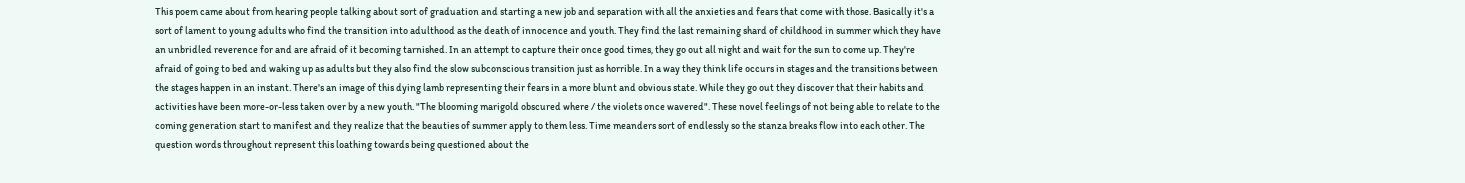This poem came about from hearing people talking about sort of graduation and starting a new job and separation with all the anxieties and fears that come with those. Basically it's a sort of lament to young adults who find the transition into adulthood as the death of innocence and youth. They find the last remaining shard of childhood in summer which they have an unbridled reverence for and are afraid of it becoming tarnished. In an attempt to capture their once good times, they go out all night and wait for the sun to come up. They're afraid of going to bed and waking up as adults but they also find the slow subconscious transition just as horrible. In a way they think life occurs in stages and the transitions between the stages happen in an instant. There's an image of this dying lamb representing their fears in a more blunt and obvious state. While they go out they discover that their habits and activities have been more-or-less taken over by a new youth. "The blooming marigold obscured where / the violets once wavered". These novel feelings of not being able to relate to the coming generation start to manifest and they realize that the beauties of summer apply to them less. Time meanders sort of endlessly so the stanza breaks flow into each other. The question words throughout represent this loathing towards being questioned about the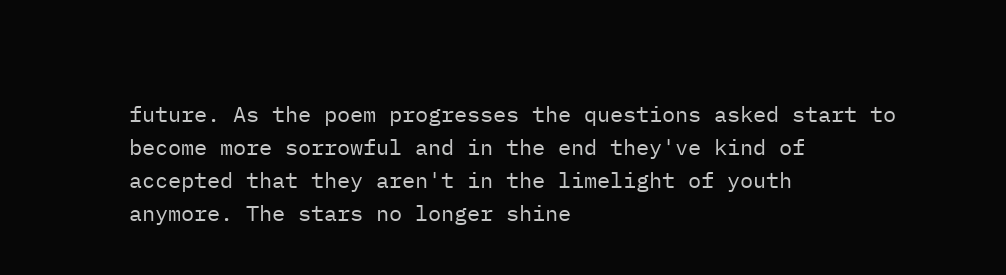future. As the poem progresses the questions asked start to become more sorrowful and in the end they've kind of accepted that they aren't in the limelight of youth anymore. The stars no longer shine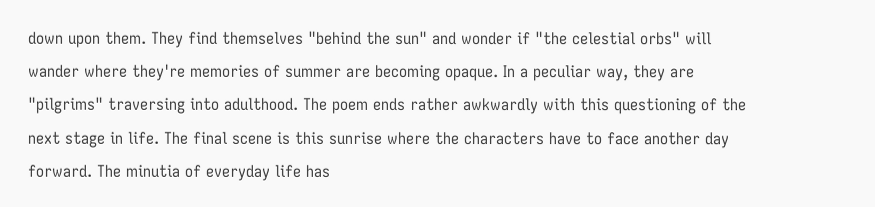down upon them. They find themselves "behind the sun" and wonder if "the celestial orbs" will wander where they're memories of summer are becoming opaque. In a peculiar way, they are "pilgrims" traversing into adulthood. The poem ends rather awkwardly with this questioning of the next stage in life. The final scene is this sunrise where the characters have to face another day forward. The minutia of everyday life has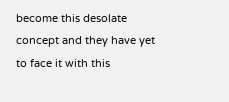become this desolate concept and they have yet to face it with this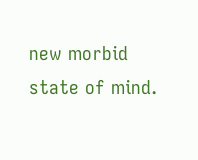new morbid state of mind.